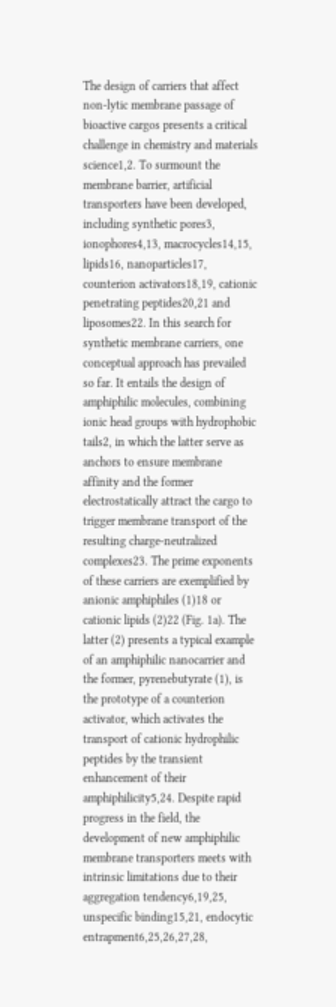The design of carriers that affect non-lytic membrane passage of bioactive cargos presents a critical challenge in chemistry and materials science1,2. To surmount the membrane barrier, artificial transporters have been developed, including synthetic pores3, ionophores4,13, macrocycles14,15, lipids16, nanoparticles17, counterion activators18,19, cationic penetrating peptides20,21 and liposomes22. In this search for synthetic membrane carriers, one conceptual approach has prevailed so far. It entails the design of amphiphilic molecules, combining ionic head groups with hydrophobic tails2, in which the latter serve as anchors to ensure membrane affinity and the former electrostatically attract the cargo to trigger membrane transport of the resulting charge-neutralized complexes23. The prime exponents of these carriers are exemplified by anionic amphiphiles (1)18 or cationic lipids (2)22 (Fig. 1a). The latter (2) presents a typical example of an amphiphilic nanocarrier and the former, pyrenebutyrate (1), is the prototype of a counterion activator, which activates the transport of cationic hydrophilic peptides by the transient enhancement of their amphiphilicity5,24. Despite rapid progress in the field, the development of new amphiphilic membrane transporters meets with intrinsic limitations due to their aggregation tendency6,19,25, unspecific binding15,21, endocytic entrapment6,25,26,27,28,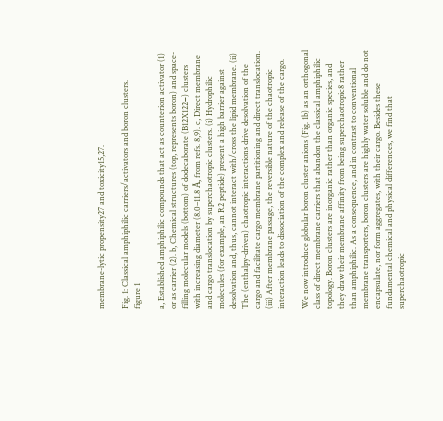membrane-lytic propensity27 and toxicity15,27.

Fig. 1: Classical amphiphilic carriers/activators and boron clusters.
figure 1

a, Established amphiphilic compounds that act as counterion activator (1) or as carrier (2). b, Chemical structures (top, represents boron) and space-filling molecular models (bottom) of dodecaborate (B12X122−) clusters with increasing diameter (8.0–11.8 Å, from refs. 8,9). c, Direct membrane and cargo translocation by superchaotropic clusters. (i) Hydrophilic molecules (for example, an R2 peptide) present a high barrier against desolvation and, thus, cannot interact with/cross the lipid membrane. (ii) The (enthalpy-driven) chaotropic interactions drive desolvation of the cargo and facilitate cargo membrane partitioning and direct translocation. (iii) After membrane passage, the reversible nature of the chaotropic interaction leads to dissociation of the complex and release of the cargo.

We now introduce globular boron cluster anions (Fig. 1b) as an orthogonal class of direct membrane carriers that abandon the classical amphiphilic topology. Boron clusters are inorganic rather than organic species, and they draw their membrane affinity from being superchaotropic8 rather than amphiphilic. As a consequence, and in contrast to conventional membrane transporters, boron clusters are highly water soluble and do not encapsulate, nor form aggregates, with their cargo. Besides these fundamental chemical and physical differences, we find that superchaotropic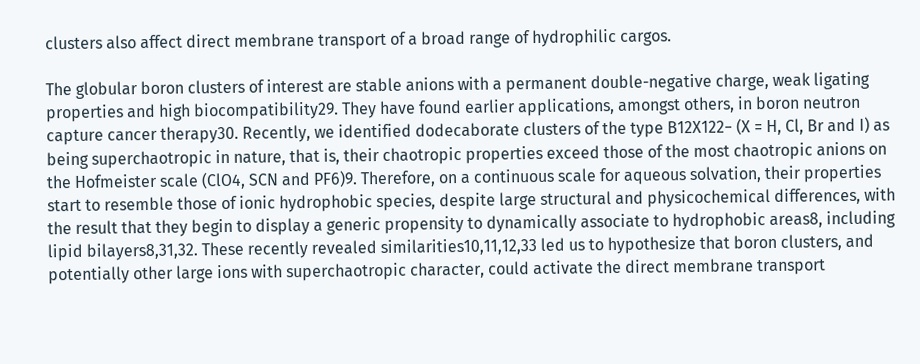clusters also affect direct membrane transport of a broad range of hydrophilic cargos.

The globular boron clusters of interest are stable anions with a permanent double-negative charge, weak ligating properties and high biocompatibility29. They have found earlier applications, amongst others, in boron neutron capture cancer therapy30. Recently, we identified dodecaborate clusters of the type B12X122− (X = H, Cl, Br and I) as being superchaotropic in nature, that is, their chaotropic properties exceed those of the most chaotropic anions on the Hofmeister scale (ClO4, SCN and PF6)9. Therefore, on a continuous scale for aqueous solvation, their properties start to resemble those of ionic hydrophobic species, despite large structural and physicochemical differences, with the result that they begin to display a generic propensity to dynamically associate to hydrophobic areas8, including lipid bilayers8,31,32. These recently revealed similarities10,11,12,33 led us to hypothesize that boron clusters, and potentially other large ions with superchaotropic character, could activate the direct membrane transport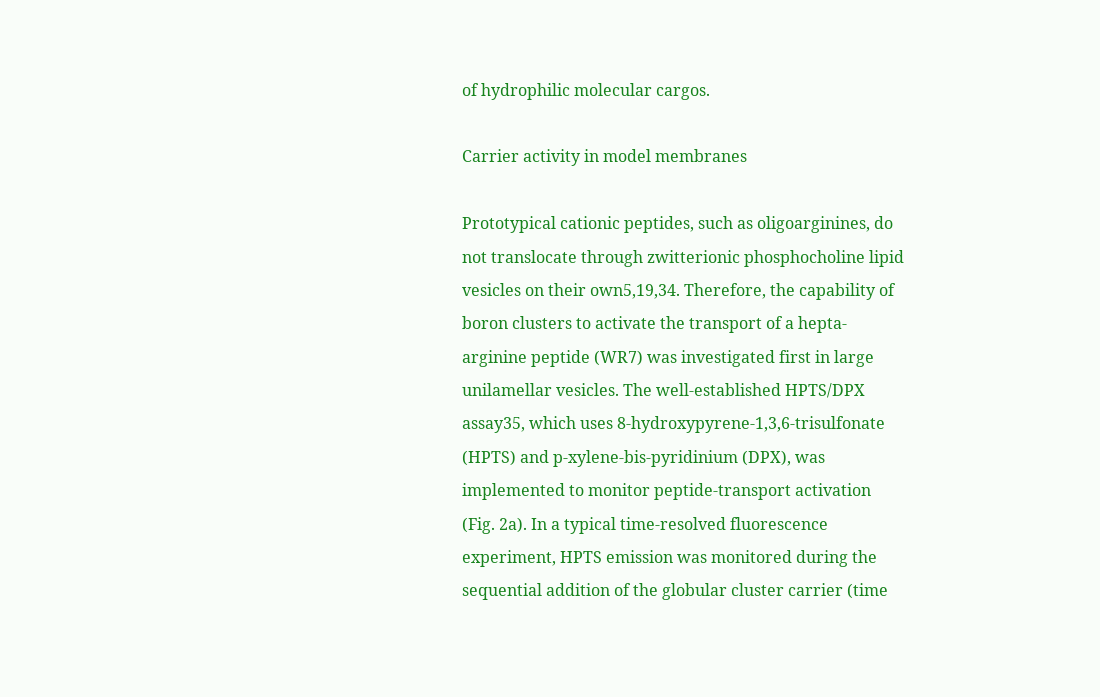of hydrophilic molecular cargos.

Carrier activity in model membranes

Prototypical cationic peptides, such as oligoarginines, do not translocate through zwitterionic phosphocholine lipid vesicles on their own5,19,34. Therefore, the capability of boron clusters to activate the transport of a hepta-arginine peptide (WR7) was investigated first in large unilamellar vesicles. The well-established HPTS/DPX assay35, which uses 8-hydroxypyrene-1,3,6-trisulfonate (HPTS) and p-xylene-bis-pyridinium (DPX), was implemented to monitor peptide-transport activation (Fig. 2a). In a typical time-resolved fluorescence experiment, HPTS emission was monitored during the sequential addition of the globular cluster carrier (time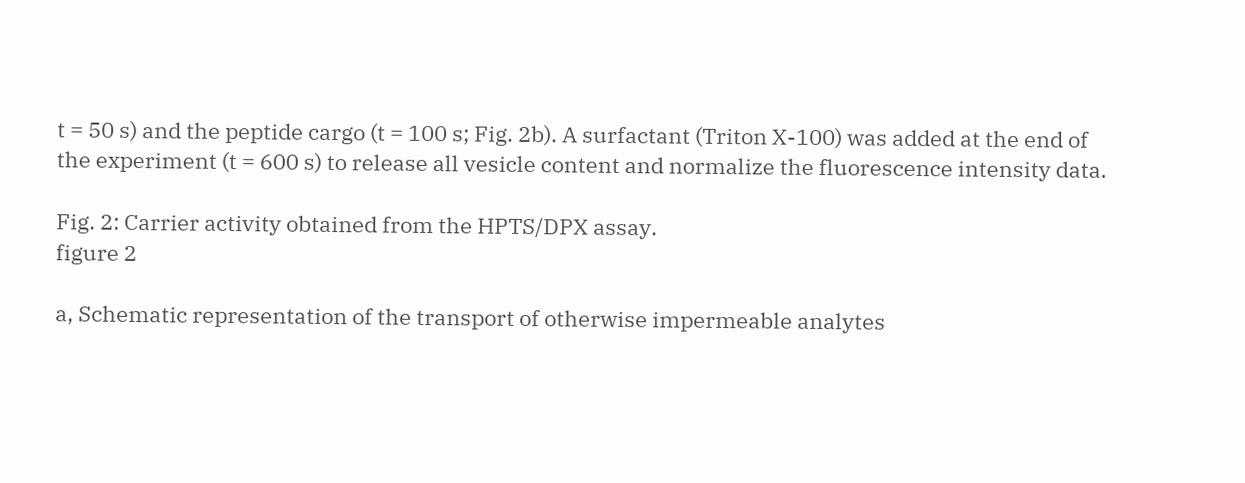t = 50 s) and the peptide cargo (t = 100 s; Fig. 2b). A surfactant (Triton X-100) was added at the end of the experiment (t = 600 s) to release all vesicle content and normalize the fluorescence intensity data.

Fig. 2: Carrier activity obtained from the HPTS/DPX assay.
figure 2

a, Schematic representation of the transport of otherwise impermeable analytes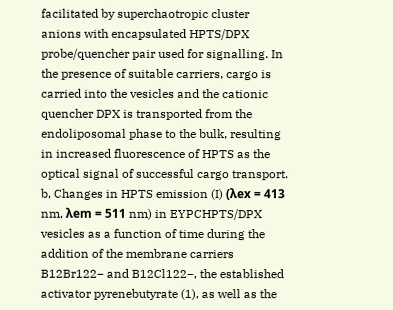facilitated by superchaotropic cluster anions with encapsulated HPTS/DPX probe/quencher pair used for signalling. In the presence of suitable carriers, cargo is carried into the vesicles and the cationic quencher DPX is transported from the endoliposomal phase to the bulk, resulting in increased fluorescence of HPTS as the optical signal of successful cargo transport. b, Changes in HPTS emission (I) (λex = 413 nm, λem = 511 nm) in EYPCHPTS/DPX vesicles as a function of time during the addition of the membrane carriers B12Br122− and B12Cl122−, the established activator pyrenebutyrate (1), as well as the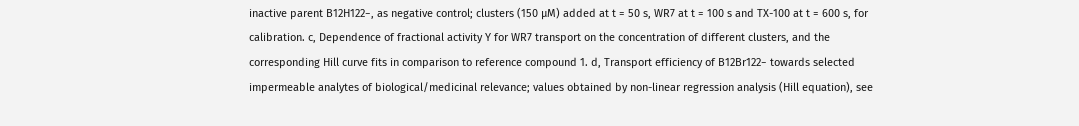inactive parent B12H122−, as negative control; clusters (150 µM) added at t = 50 s, WR7 at t = 100 s and TX-100 at t = 600 s, for calibration. c, Dependence of fractional activity Y for WR7 transport on the concentration of different clusters, and the corresponding Hill curve fits in comparison to reference compound 1. d, Transport efficiency of B12Br122− towards selected impermeable analytes of biological/medicinal relevance; values obtained by non-linear regression analysis (Hill equation), see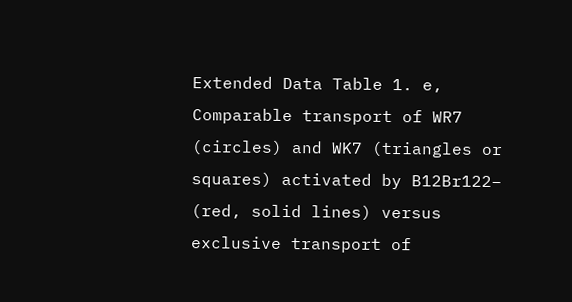Extended Data Table 1. e, Comparable transport of WR7 (circles) and WK7 (triangles or squares) activated by B12Br122− (red, solid lines) versus exclusive transport of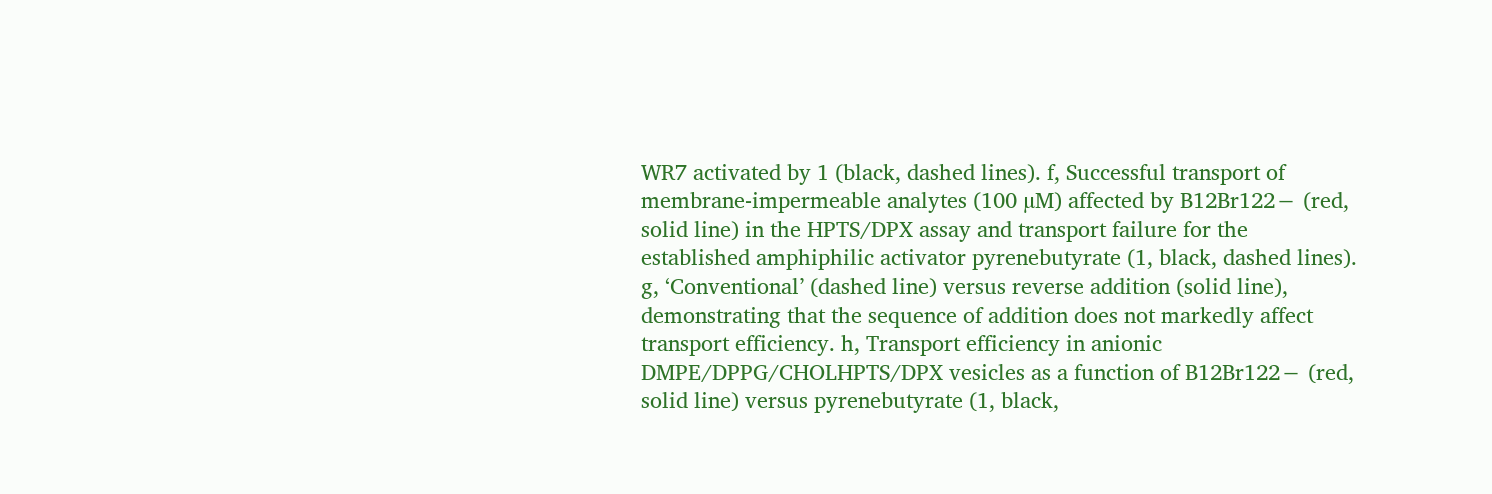WR7 activated by 1 (black, dashed lines). f, Successful transport of membrane-impermeable analytes (100 µM) affected by B12Br122− (red, solid line) in the HPTS/DPX assay and transport failure for the established amphiphilic activator pyrenebutyrate (1, black, dashed lines). g, ‘Conventional’ (dashed line) versus reverse addition (solid line), demonstrating that the sequence of addition does not markedly affect transport efficiency. h, Transport efficiency in anionic DMPE/DPPG/CHOLHPTS/DPX vesicles as a function of B12Br122− (red, solid line) versus pyrenebutyrate (1, black,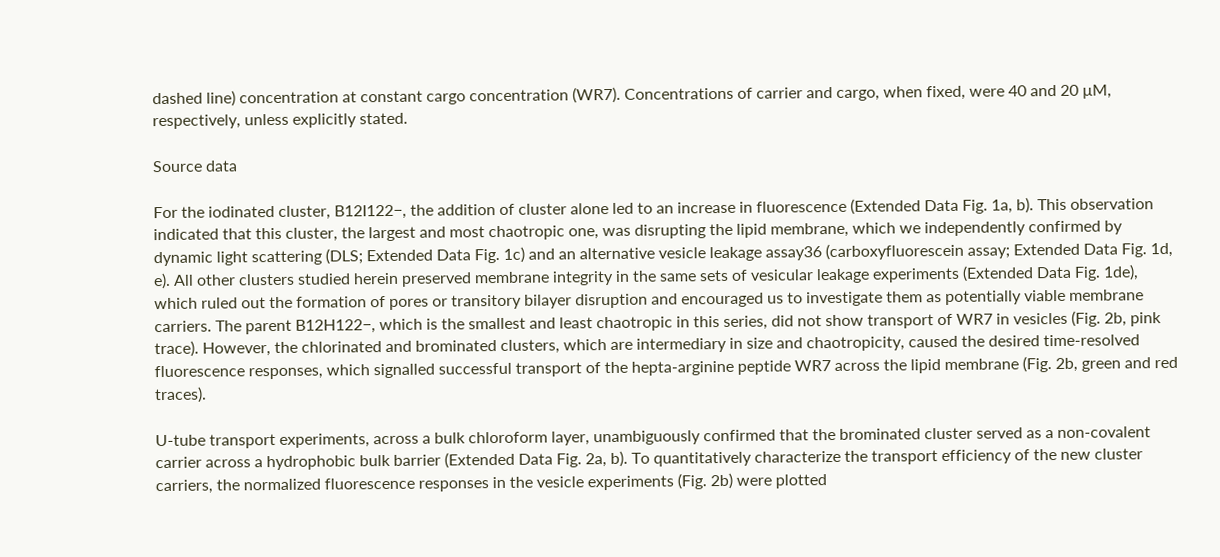dashed line) concentration at constant cargo concentration (WR7). Concentrations of carrier and cargo, when fixed, were 40 and 20 µM, respectively, unless explicitly stated.

Source data

For the iodinated cluster, B12I122−, the addition of cluster alone led to an increase in fluorescence (Extended Data Fig. 1a, b). This observation indicated that this cluster, the largest and most chaotropic one, was disrupting the lipid membrane, which we independently confirmed by dynamic light scattering (DLS; Extended Data Fig. 1c) and an alternative vesicle leakage assay36 (carboxyfluorescein assay; Extended Data Fig. 1d, e). All other clusters studied herein preserved membrane integrity in the same sets of vesicular leakage experiments (Extended Data Fig. 1de), which ruled out the formation of pores or transitory bilayer disruption and encouraged us to investigate them as potentially viable membrane carriers. The parent B12H122−, which is the smallest and least chaotropic in this series, did not show transport of WR7 in vesicles (Fig. 2b, pink trace). However, the chlorinated and brominated clusters, which are intermediary in size and chaotropicity, caused the desired time-resolved fluorescence responses, which signalled successful transport of the hepta-arginine peptide WR7 across the lipid membrane (Fig. 2b, green and red traces).

U-tube transport experiments, across a bulk chloroform layer, unambiguously confirmed that the brominated cluster served as a non-covalent carrier across a hydrophobic bulk barrier (Extended Data Fig. 2a, b). To quantitatively characterize the transport efficiency of the new cluster carriers, the normalized fluorescence responses in the vesicle experiments (Fig. 2b) were plotted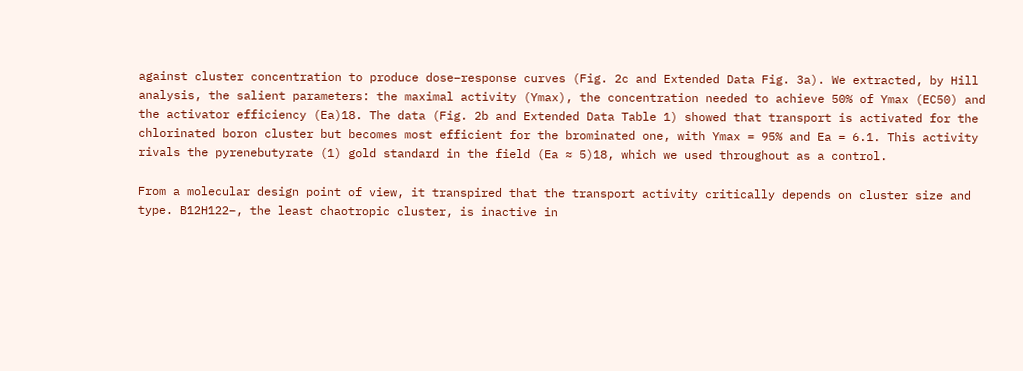against cluster concentration to produce dose–response curves (Fig. 2c and Extended Data Fig. 3a). We extracted, by Hill analysis, the salient parameters: the maximal activity (Ymax), the concentration needed to achieve 50% of Ymax (EC50) and the activator efficiency (Ea)18. The data (Fig. 2b and Extended Data Table 1) showed that transport is activated for the chlorinated boron cluster but becomes most efficient for the brominated one, with Ymax = 95% and Ea = 6.1. This activity rivals the pyrenebutyrate (1) gold standard in the field (Ea ≈ 5)18, which we used throughout as a control.

From a molecular design point of view, it transpired that the transport activity critically depends on cluster size and type. B12H122−, the least chaotropic cluster, is inactive in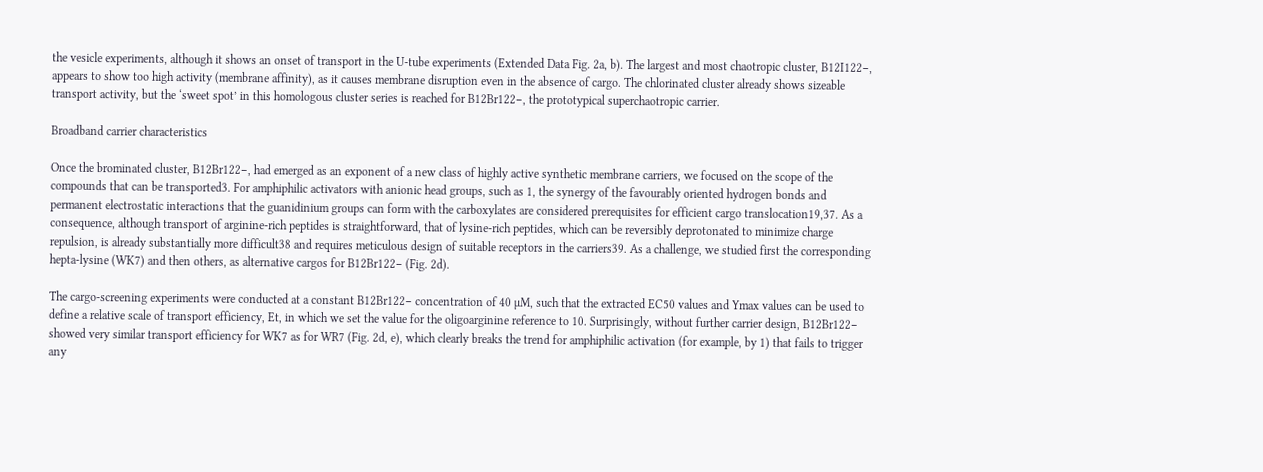the vesicle experiments, although it shows an onset of transport in the U-tube experiments (Extended Data Fig. 2a, b). The largest and most chaotropic cluster, B12I122−, appears to show too high activity (membrane affinity), as it causes membrane disruption even in the absence of cargo. The chlorinated cluster already shows sizeable transport activity, but the ‘sweet spot’ in this homologous cluster series is reached for B12Br122−, the prototypical superchaotropic carrier.

Broadband carrier characteristics

Once the brominated cluster, B12Br122−, had emerged as an exponent of a new class of highly active synthetic membrane carriers, we focused on the scope of the compounds that can be transported3. For amphiphilic activators with anionic head groups, such as 1, the synergy of the favourably oriented hydrogen bonds and permanent electrostatic interactions that the guanidinium groups can form with the carboxylates are considered prerequisites for efficient cargo translocation19,37. As a consequence, although transport of arginine-rich peptides is straightforward, that of lysine-rich peptides, which can be reversibly deprotonated to minimize charge repulsion, is already substantially more difficult38 and requires meticulous design of suitable receptors in the carriers39. As a challenge, we studied first the corresponding hepta-lysine (WK7) and then others, as alternative cargos for B12Br122− (Fig. 2d).

The cargo-screening experiments were conducted at a constant B12Br122− concentration of 40 µM, such that the extracted EC50 values and Ymax values can be used to define a relative scale of transport efficiency, Et, in which we set the value for the oligoarginine reference to 10. Surprisingly, without further carrier design, B12Br122− showed very similar transport efficiency for WK7 as for WR7 (Fig. 2d, e), which clearly breaks the trend for amphiphilic activation (for example, by 1) that fails to trigger any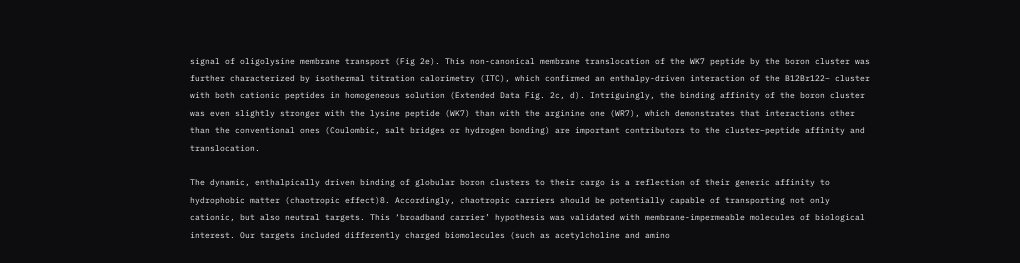signal of oligolysine membrane transport (Fig 2e). This non-canonical membrane translocation of the WK7 peptide by the boron cluster was further characterized by isothermal titration calorimetry (ITC), which confirmed an enthalpy-driven interaction of the B12Br122− cluster with both cationic peptides in homogeneous solution (Extended Data Fig. 2c, d). Intriguingly, the binding affinity of the boron cluster was even slightly stronger with the lysine peptide (WK7) than with the arginine one (WR7), which demonstrates that interactions other than the conventional ones (Coulombic, salt bridges or hydrogen bonding) are important contributors to the cluster–peptide affinity and translocation.

The dynamic, enthalpically driven binding of globular boron clusters to their cargo is a reflection of their generic affinity to hydrophobic matter (chaotropic effect)8. Accordingly, chaotropic carriers should be potentially capable of transporting not only cationic, but also neutral targets. This ‘broadband carrier’ hypothesis was validated with membrane-impermeable molecules of biological interest. Our targets included differently charged biomolecules (such as acetylcholine and amino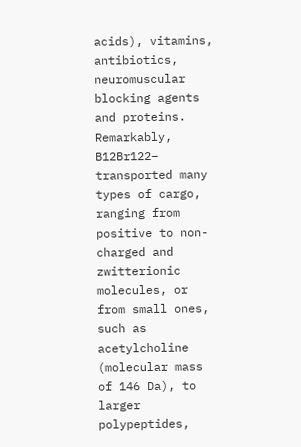acids), vitamins, antibiotics, neuromuscular blocking agents and proteins. Remarkably, B12Br122− transported many types of cargo, ranging from positive to non-charged and zwitterionic molecules, or from small ones, such as acetylcholine (molecular mass of 146 Da), to larger polypeptides,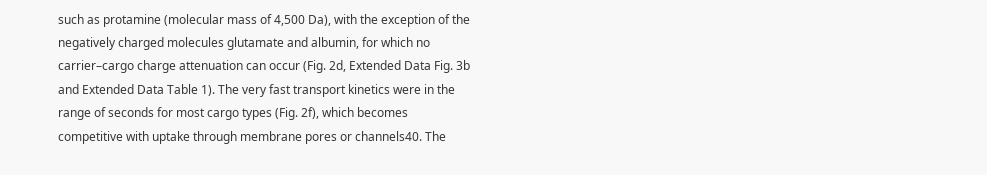such as protamine (molecular mass of 4,500 Da), with the exception of the negatively charged molecules glutamate and albumin, for which no carrier–cargo charge attenuation can occur (Fig. 2d, Extended Data Fig. 3b and Extended Data Table 1). The very fast transport kinetics were in the range of seconds for most cargo types (Fig. 2f), which becomes competitive with uptake through membrane pores or channels40. The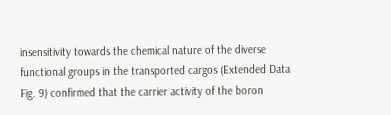insensitivity towards the chemical nature of the diverse functional groups in the transported cargos (Extended Data Fig. 9) confirmed that the carrier activity of the boron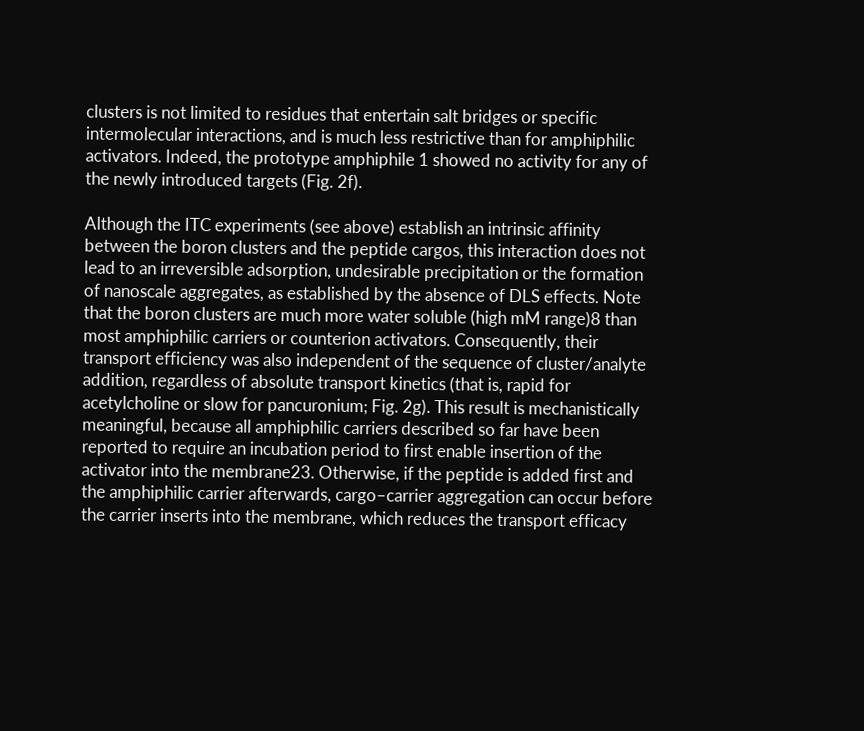clusters is not limited to residues that entertain salt bridges or specific intermolecular interactions, and is much less restrictive than for amphiphilic activators. Indeed, the prototype amphiphile 1 showed no activity for any of the newly introduced targets (Fig. 2f).

Although the ITC experiments (see above) establish an intrinsic affinity between the boron clusters and the peptide cargos, this interaction does not lead to an irreversible adsorption, undesirable precipitation or the formation of nanoscale aggregates, as established by the absence of DLS effects. Note that the boron clusters are much more water soluble (high mM range)8 than most amphiphilic carriers or counterion activators. Consequently, their transport efficiency was also independent of the sequence of cluster/analyte addition, regardless of absolute transport kinetics (that is, rapid for acetylcholine or slow for pancuronium; Fig. 2g). This result is mechanistically meaningful, because all amphiphilic carriers described so far have been reported to require an incubation period to first enable insertion of the activator into the membrane23. Otherwise, if the peptide is added first and the amphiphilic carrier afterwards, cargo–carrier aggregation can occur before the carrier inserts into the membrane, which reduces the transport efficacy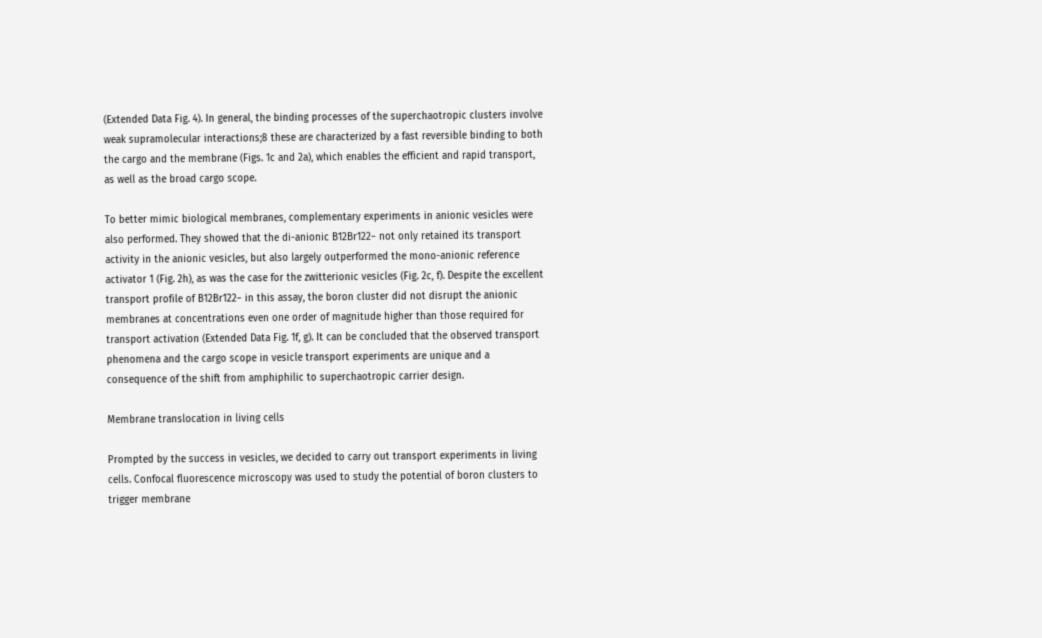(Extended Data Fig. 4). In general, the binding processes of the superchaotropic clusters involve weak supramolecular interactions;8 these are characterized by a fast reversible binding to both the cargo and the membrane (Figs. 1c and 2a), which enables the efficient and rapid transport, as well as the broad cargo scope.

To better mimic biological membranes, complementary experiments in anionic vesicles were also performed. They showed that the di-anionic B12Br122− not only retained its transport activity in the anionic vesicles, but also largely outperformed the mono-anionic reference activator 1 (Fig. 2h), as was the case for the zwitterionic vesicles (Fig. 2c, f). Despite the excellent transport profile of B12Br122− in this assay, the boron cluster did not disrupt the anionic membranes at concentrations even one order of magnitude higher than those required for transport activation (Extended Data Fig. 1f, g). It can be concluded that the observed transport phenomena and the cargo scope in vesicle transport experiments are unique and a consequence of the shift from amphiphilic to superchaotropic carrier design.

Membrane translocation in living cells

Prompted by the success in vesicles, we decided to carry out transport experiments in living cells. Confocal fluorescence microscopy was used to study the potential of boron clusters to trigger membrane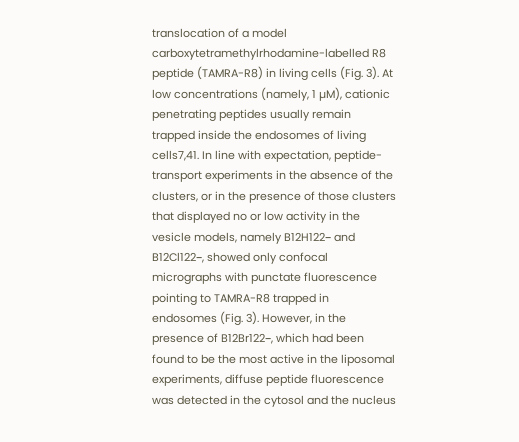translocation of a model carboxytetramethylrhodamine-labelled R8 peptide (TAMRA-R8) in living cells (Fig. 3). At low concentrations (namely, 1 µM), cationic penetrating peptides usually remain trapped inside the endosomes of living cells7,41. In line with expectation, peptide-transport experiments in the absence of the clusters, or in the presence of those clusters that displayed no or low activity in the vesicle models, namely B12H122− and B12Cl122−, showed only confocal micrographs with punctate fluorescence pointing to TAMRA-R8 trapped in endosomes (Fig. 3). However, in the presence of B12Br122−, which had been found to be the most active in the liposomal experiments, diffuse peptide fluorescence was detected in the cytosol and the nucleus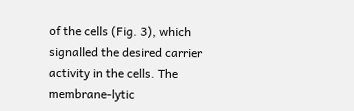of the cells (Fig. 3), which signalled the desired carrier activity in the cells. The membrane-lytic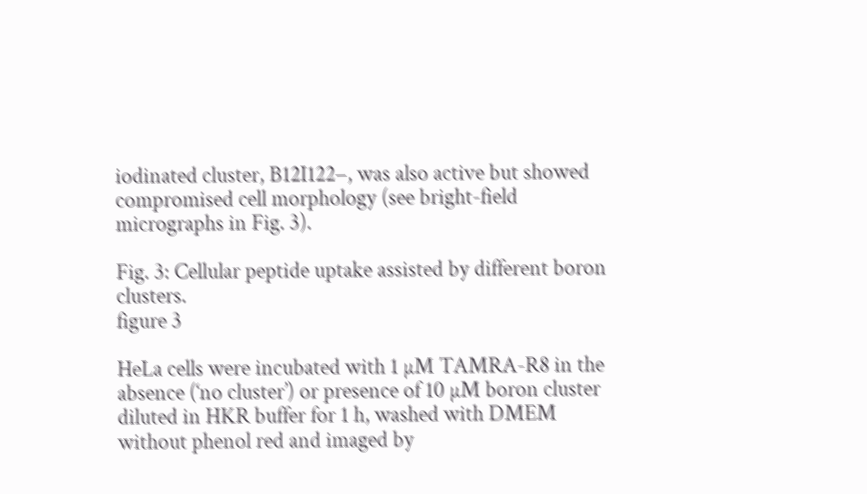iodinated cluster, B12I122−, was also active but showed compromised cell morphology (see bright-field micrographs in Fig. 3).

Fig. 3: Cellular peptide uptake assisted by different boron clusters.
figure 3

HeLa cells were incubated with 1 µM TAMRA-R8 in the absence (‘no cluster’) or presence of 10 µM boron cluster diluted in HKR buffer for 1 h, washed with DMEM without phenol red and imaged by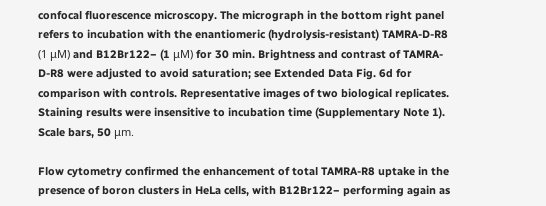confocal fluorescence microscopy. The micrograph in the bottom right panel refers to incubation with the enantiomeric (hydrolysis-resistant) TAMRA-D-R8 (1 μM) and B12Br122− (1 μM) for 30 min. Brightness and contrast of TAMRA-D-R8 were adjusted to avoid saturation; see Extended Data Fig. 6d for comparison with controls. Representative images of two biological replicates. Staining results were insensitive to incubation time (Supplementary Note 1). Scale bars, 50 μm.

Flow cytometry confirmed the enhancement of total TAMRA-R8 uptake in the presence of boron clusters in HeLa cells, with B12Br122− performing again as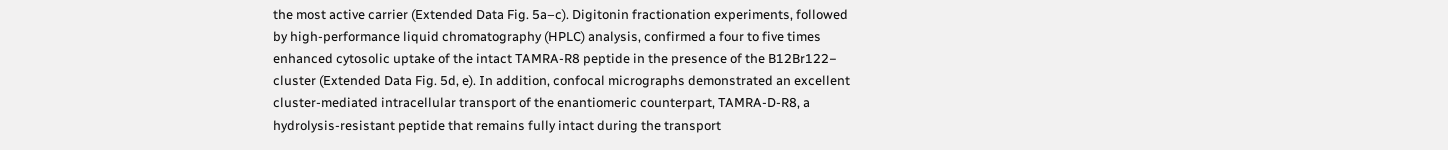the most active carrier (Extended Data Fig. 5a–c). Digitonin fractionation experiments, followed by high-performance liquid chromatography (HPLC) analysis, confirmed a four to five times enhanced cytosolic uptake of the intact TAMRA-R8 peptide in the presence of the B12Br122− cluster (Extended Data Fig. 5d, e). In addition, confocal micrographs demonstrated an excellent cluster-mediated intracellular transport of the enantiomeric counterpart, TAMRA-D-R8, a hydrolysis-resistant peptide that remains fully intact during the transport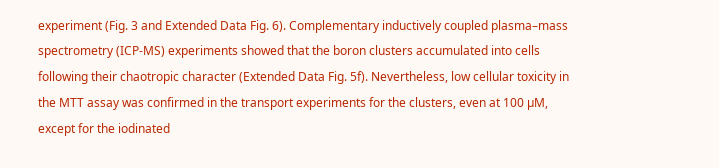experiment (Fig. 3 and Extended Data Fig. 6). Complementary inductively coupled plasma–mass spectrometry (ICP-MS) experiments showed that the boron clusters accumulated into cells following their chaotropic character (Extended Data Fig. 5f). Nevertheless, low cellular toxicity in the MTT assay was confirmed in the transport experiments for the clusters, even at 100 µM, except for the iodinated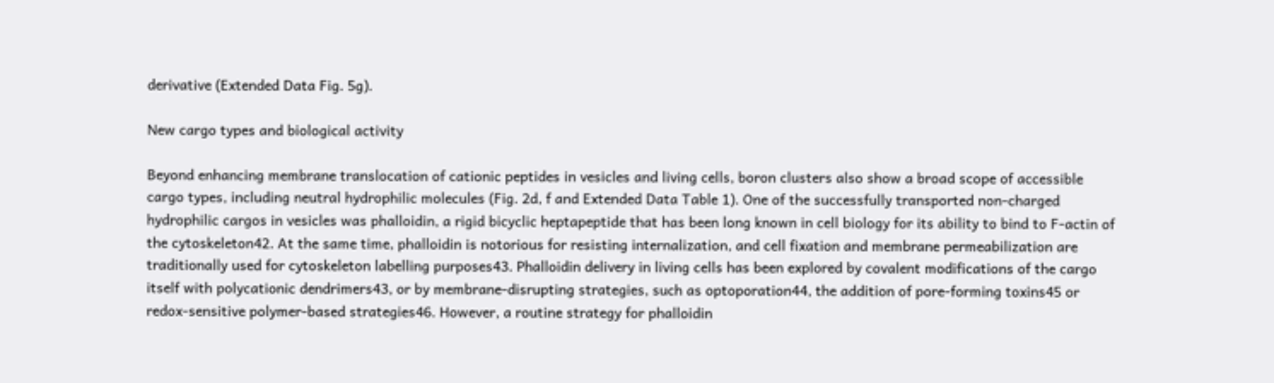derivative (Extended Data Fig. 5g).

New cargo types and biological activity

Beyond enhancing membrane translocation of cationic peptides in vesicles and living cells, boron clusters also show a broad scope of accessible cargo types, including neutral hydrophilic molecules (Fig. 2d, f and Extended Data Table 1). One of the successfully transported non-charged hydrophilic cargos in vesicles was phalloidin, a rigid bicyclic heptapeptide that has been long known in cell biology for its ability to bind to F-actin of the cytoskeleton42. At the same time, phalloidin is notorious for resisting internalization, and cell fixation and membrane permeabilization are traditionally used for cytoskeleton labelling purposes43. Phalloidin delivery in living cells has been explored by covalent modifications of the cargo itself with polycationic dendrimers43, or by membrane-disrupting strategies, such as optoporation44, the addition of pore-forming toxins45 or redox-sensitive polymer-based strategies46. However, a routine strategy for phalloidin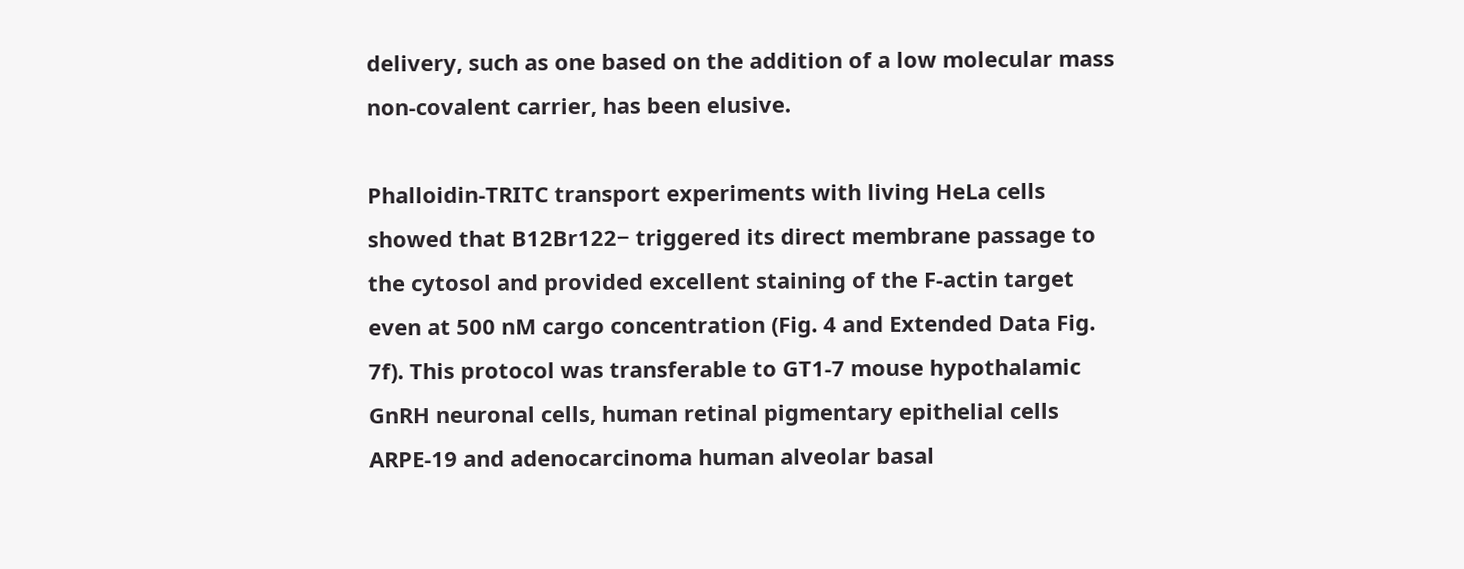delivery, such as one based on the addition of a low molecular mass non-covalent carrier, has been elusive.

Phalloidin-TRITC transport experiments with living HeLa cells showed that B12Br122− triggered its direct membrane passage to the cytosol and provided excellent staining of the F-actin target even at 500 nM cargo concentration (Fig. 4 and Extended Data Fig. 7f). This protocol was transferable to GT1-7 mouse hypothalamic GnRH neuronal cells, human retinal pigmentary epithelial cells ARPE-19 and adenocarcinoma human alveolar basal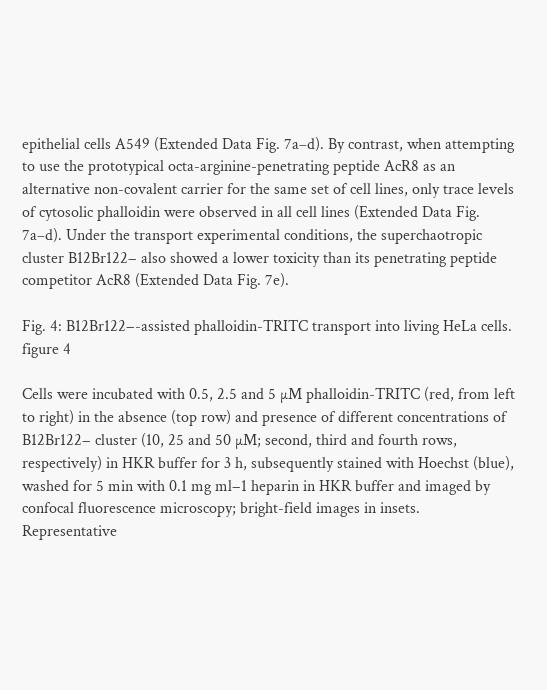epithelial cells A549 (Extended Data Fig. 7a–d). By contrast, when attempting to use the prototypical octa-arginine-penetrating peptide AcR8 as an alternative non-covalent carrier for the same set of cell lines, only trace levels of cytosolic phalloidin were observed in all cell lines (Extended Data Fig. 7a–d). Under the transport experimental conditions, the superchaotropic cluster B12Br122− also showed a lower toxicity than its penetrating peptide competitor AcR8 (Extended Data Fig. 7e).

Fig. 4: B12Br122−-assisted phalloidin-TRITC transport into living HeLa cells.
figure 4

Cells were incubated with 0.5, 2.5 and 5 µM phalloidin-TRITC (red, from left to right) in the absence (top row) and presence of different concentrations of B12Br122− cluster (10, 25 and 50 µM; second, third and fourth rows, respectively) in HKR buffer for 3 h, subsequently stained with Hoechst (blue), washed for 5 min with 0.1 mg ml−1 heparin in HKR buffer and imaged by confocal fluorescence microscopy; bright-field images in insets. Representative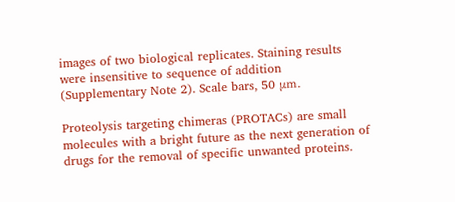images of two biological replicates. Staining results were insensitive to sequence of addition (Supplementary Note 2). Scale bars, 50 μm.

Proteolysis targeting chimeras (PROTACs) are small molecules with a bright future as the next generation of drugs for the removal of specific unwanted proteins.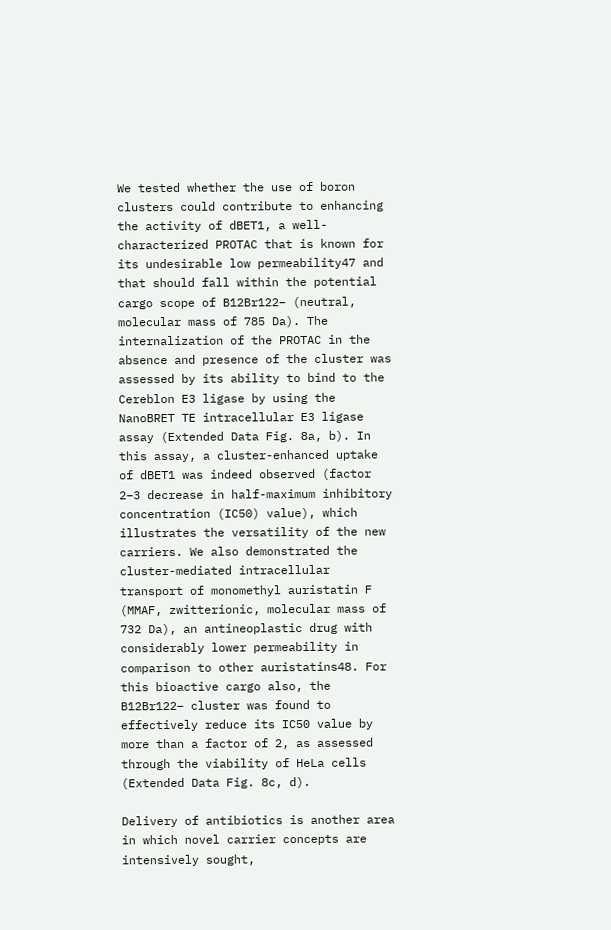We tested whether the use of boron clusters could contribute to enhancing the activity of dBET1, a well-characterized PROTAC that is known for its undesirable low permeability47 and that should fall within the potential cargo scope of B12Br122− (neutral, molecular mass of 785 Da). The internalization of the PROTAC in the absence and presence of the cluster was assessed by its ability to bind to the Cereblon E3 ligase by using the NanoBRET TE intracellular E3 ligase assay (Extended Data Fig. 8a, b). In this assay, a cluster-enhanced uptake of dBET1 was indeed observed (factor 2–3 decrease in half-maximum inhibitory concentration (IC50) value), which illustrates the versatility of the new carriers. We also demonstrated the cluster-mediated intracellular transport of monomethyl auristatin F (MMAF, zwitterionic, molecular mass of 732 Da), an antineoplastic drug with considerably lower permeability in comparison to other auristatins48. For this bioactive cargo also, the B12Br122− cluster was found to effectively reduce its IC50 value by more than a factor of 2, as assessed through the viability of HeLa cells (Extended Data Fig. 8c, d).

Delivery of antibiotics is another area in which novel carrier concepts are intensively sought,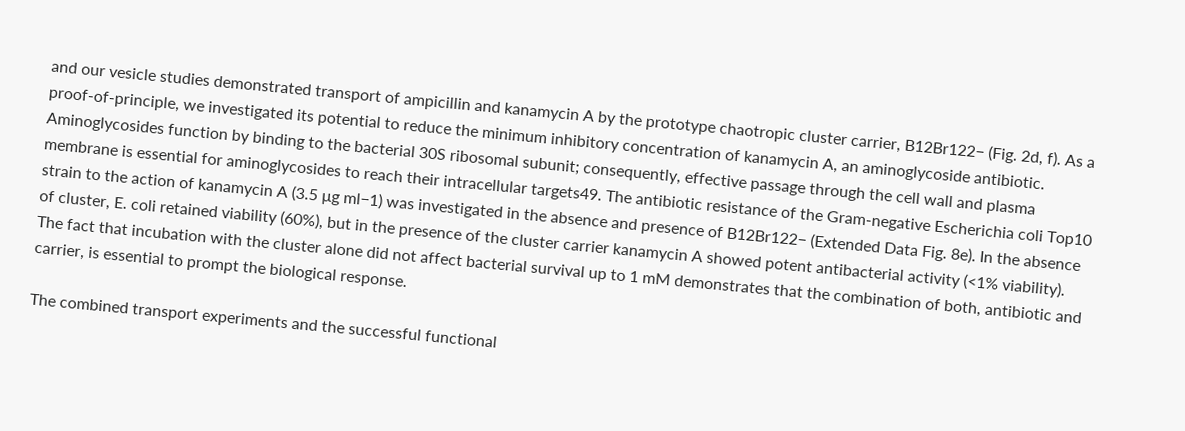and our vesicle studies demonstrated transport of ampicillin and kanamycin A by the prototype chaotropic cluster carrier, B12Br122− (Fig. 2d, f). As a proof-of-principle, we investigated its potential to reduce the minimum inhibitory concentration of kanamycin A, an aminoglycoside antibiotic. Aminoglycosides function by binding to the bacterial 30S ribosomal subunit; consequently, effective passage through the cell wall and plasma membrane is essential for aminoglycosides to reach their intracellular targets49. The antibiotic resistance of the Gram-negative Escherichia coli Top10 strain to the action of kanamycin A (3.5 µg ml−1) was investigated in the absence and presence of B12Br122− (Extended Data Fig. 8e). In the absence of cluster, E. coli retained viability (60%), but in the presence of the cluster carrier kanamycin A showed potent antibacterial activity (<1% viability). The fact that incubation with the cluster alone did not affect bacterial survival up to 1 mM demonstrates that the combination of both, antibiotic and carrier, is essential to prompt the biological response.

The combined transport experiments and the successful functional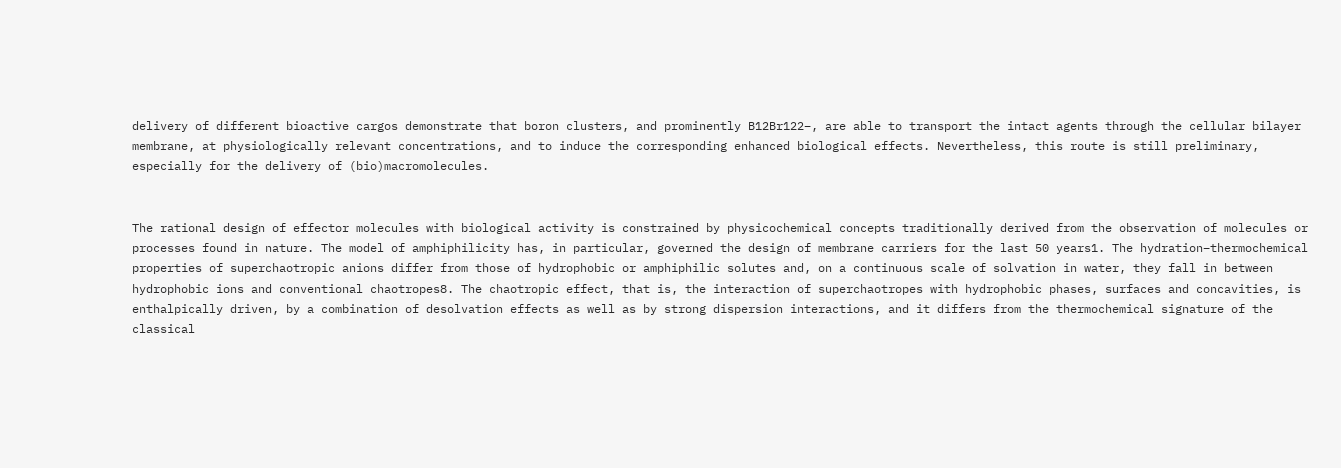delivery of different bioactive cargos demonstrate that boron clusters, and prominently B12Br122−, are able to transport the intact agents through the cellular bilayer membrane, at physiologically relevant concentrations, and to induce the corresponding enhanced biological effects. Nevertheless, this route is still preliminary, especially for the delivery of (bio)macromolecules.


The rational design of effector molecules with biological activity is constrained by physicochemical concepts traditionally derived from the observation of molecules or processes found in nature. The model of amphiphilicity has, in particular, governed the design of membrane carriers for the last 50 years1. The hydration–thermochemical properties of superchaotropic anions differ from those of hydrophobic or amphiphilic solutes and, on a continuous scale of solvation in water, they fall in between hydrophobic ions and conventional chaotropes8. The chaotropic effect, that is, the interaction of superchaotropes with hydrophobic phases, surfaces and concavities, is enthalpically driven, by a combination of desolvation effects as well as by strong dispersion interactions, and it differs from the thermochemical signature of the classical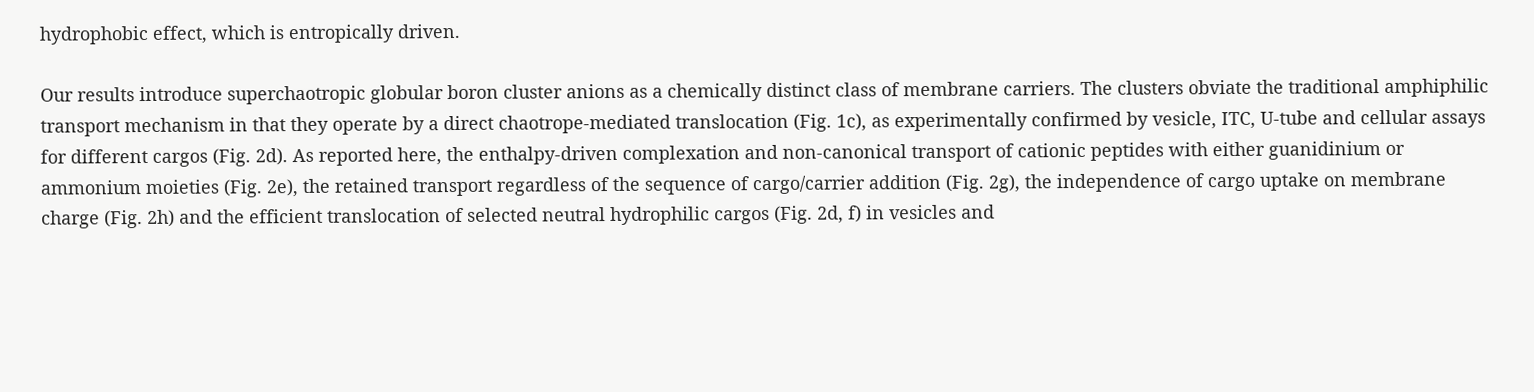hydrophobic effect, which is entropically driven.

Our results introduce superchaotropic globular boron cluster anions as a chemically distinct class of membrane carriers. The clusters obviate the traditional amphiphilic transport mechanism in that they operate by a direct chaotrope-mediated translocation (Fig. 1c), as experimentally confirmed by vesicle, ITC, U-tube and cellular assays for different cargos (Fig. 2d). As reported here, the enthalpy-driven complexation and non-canonical transport of cationic peptides with either guanidinium or ammonium moieties (Fig. 2e), the retained transport regardless of the sequence of cargo/carrier addition (Fig. 2g), the independence of cargo uptake on membrane charge (Fig. 2h) and the efficient translocation of selected neutral hydrophilic cargos (Fig. 2d, f) in vesicles and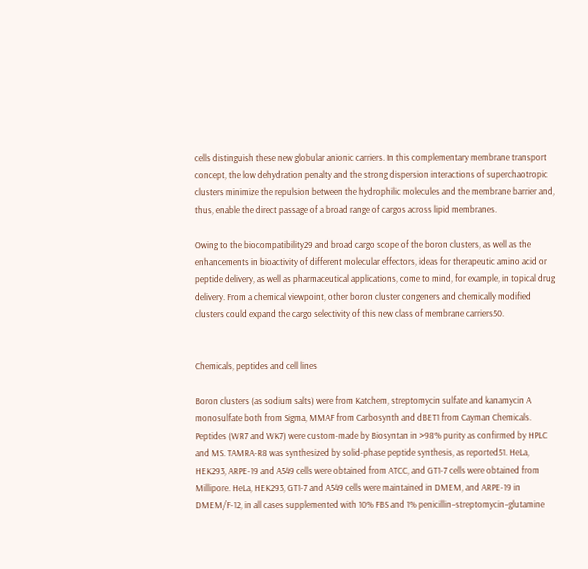cells distinguish these new globular anionic carriers. In this complementary membrane transport concept, the low dehydration penalty and the strong dispersion interactions of superchaotropic clusters minimize the repulsion between the hydrophilic molecules and the membrane barrier and, thus, enable the direct passage of a broad range of cargos across lipid membranes.

Owing to the biocompatibility29 and broad cargo scope of the boron clusters, as well as the enhancements in bioactivity of different molecular effectors, ideas for therapeutic amino acid or peptide delivery, as well as pharmaceutical applications, come to mind, for example, in topical drug delivery. From a chemical viewpoint, other boron cluster congeners and chemically modified clusters could expand the cargo selectivity of this new class of membrane carriers50.


Chemicals, peptides and cell lines

Boron clusters (as sodium salts) were from Katchem, streptomycin sulfate and kanamycin A monosulfate both from Sigma, MMAF from Carbosynth and dBET1 from Cayman Chemicals. Peptides (WR7 and WK7) were custom-made by Biosyntan in >98% purity as confirmed by HPLC and MS. TAMRA-R8 was synthesized by solid-phase peptide synthesis, as reported51. HeLa, HEK293, ARPE-19 and A549 cells were obtained from ATCC, and GT1-7 cells were obtained from Millipore. HeLa, HEK293, GT1-7 and A549 cells were maintained in DMEM, and ARPE-19 in DMEM/F-12, in all cases supplemented with 10% FBS and 1% penicillin–streptomycin–glutamine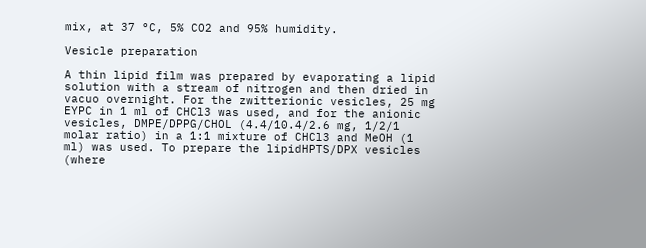mix, at 37 °C, 5% CO2 and 95% humidity.

Vesicle preparation

A thin lipid film was prepared by evaporating a lipid solution with a stream of nitrogen and then dried in vacuo overnight. For the zwitterionic vesicles, 25 mg EYPC in 1 ml of CHCl3 was used, and for the anionic vesicles, DMPE/DPPG/CHOL (4.4/10.4/2.6 mg, 1/2/1 molar ratio) in a 1:1 mixture of CHCl3 and MeOH (1 ml) was used. To prepare the lipidHPTS/DPX vesicles (where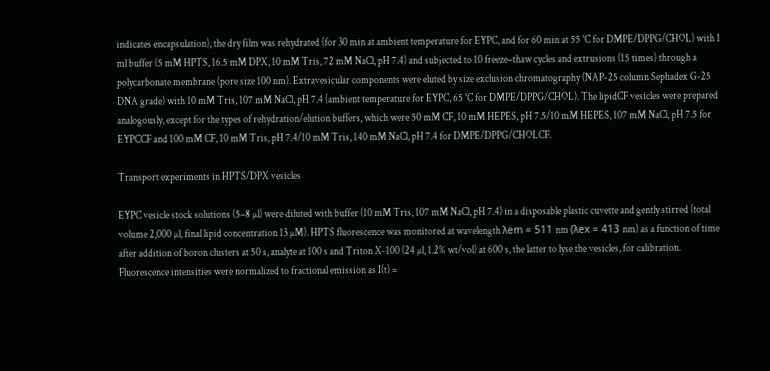indicates encapsulation), the dry film was rehydrated (for 30 min at ambient temperature for EYPC, and for 60 min at 55 °C for DMPE/DPPG/CHOL) with 1 ml buffer (5 mM HPTS, 16.5 mM DPX, 10 mM Tris, 72 mM NaCl, pH 7.4) and subjected to 10 freeze–thaw cycles and extrusions (15 times) through a polycarbonate membrane (pore size 100 nm). Extravesicular components were eluted by size exclusion chromatography (NAP-25 column Sephadex G-25 DNA grade) with 10 mM Tris, 107 mM NaCl, pH 7.4 (ambient temperature for EYPC, 65 °C for DMPE/DPPG/CHOL). The lipidCF vesicles were prepared analogously, except for the types of rehydration/elution buffers, which were 50 mM CF, 10 mM HEPES, pH 7.5/10 mM HEPES, 107 mM NaCl, pH 7.5 for EYPCCF and 100 mM CF, 10 mM Tris, pH 7.4/10 mM Tris, 140 mM NaCl, pH 7.4 for DMPE/DPPG/CHOLCF.

Transport experiments in HPTS/DPX vesicles

EYPC vesicle stock solutions (5–8 µl) were diluted with buffer (10 mM Tris, 107 mM NaCl, pH 7.4) in a disposable plastic cuvette and gently stirred (total volume 2,000 µl, final lipid concentration 13 µM). HPTS fluorescence was monitored at wavelength λem = 511 nm (λex = 413 nm) as a function of time after addition of boron clusters at 50 s, analyte at 100 s and Triton X-100 (24 µl, 1.2% wt/vol) at 600 s, the latter to lyse the vesicles, for calibration. Fluorescence intensities were normalized to fractional emission as I(t) =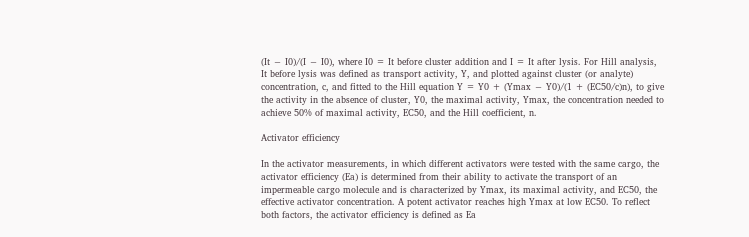(It − I0)/(I − I0), where I0 = It before cluster addition and I = It after lysis. For Hill analysis, It before lysis was defined as transport activity, Y, and plotted against cluster (or analyte) concentration, c, and fitted to the Hill equation Y = Y0 + (Ymax − Y0)/(1 + (EC50/c)n), to give the activity in the absence of cluster, Y0, the maximal activity, Ymax, the concentration needed to achieve 50% of maximal activity, EC50, and the Hill coefficient, n.

Activator efficiency

In the activator measurements, in which different activators were tested with the same cargo, the activator efficiency (Ea) is determined from their ability to activate the transport of an impermeable cargo molecule and is characterized by Ymax, its maximal activity, and EC50, the effective activator concentration. A potent activator reaches high Ymax at low EC50. To reflect both factors, the activator efficiency is defined as Ea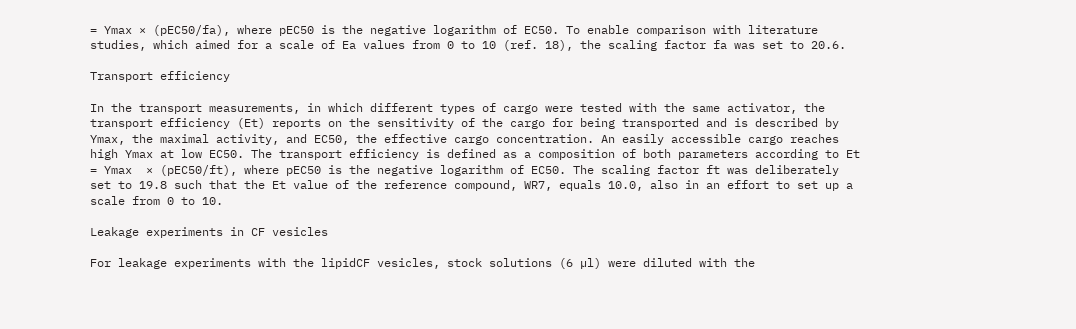= Ymax × (pEC50/fa), where pEC50 is the negative logarithm of EC50. To enable comparison with literature studies, which aimed for a scale of Ea values from 0 to 10 (ref. 18), the scaling factor fa was set to 20.6.

Transport efficiency

In the transport measurements, in which different types of cargo were tested with the same activator, the transport efficiency (Et) reports on the sensitivity of the cargo for being transported and is described by Ymax, the maximal activity, and EC50, the effective cargo concentration. An easily accessible cargo reaches high Ymax at low EC50. The transport efficiency is defined as a composition of both parameters according to Et = Ymax  × (pEC50/ft), where pEC50 is the negative logarithm of EC50. The scaling factor ft was deliberately set to 19.8 such that the Et value of the reference compound, WR7, equals 10.0, also in an effort to set up a scale from 0 to 10.

Leakage experiments in CF vesicles

For leakage experiments with the lipidCF vesicles, stock solutions (6 µl) were diluted with the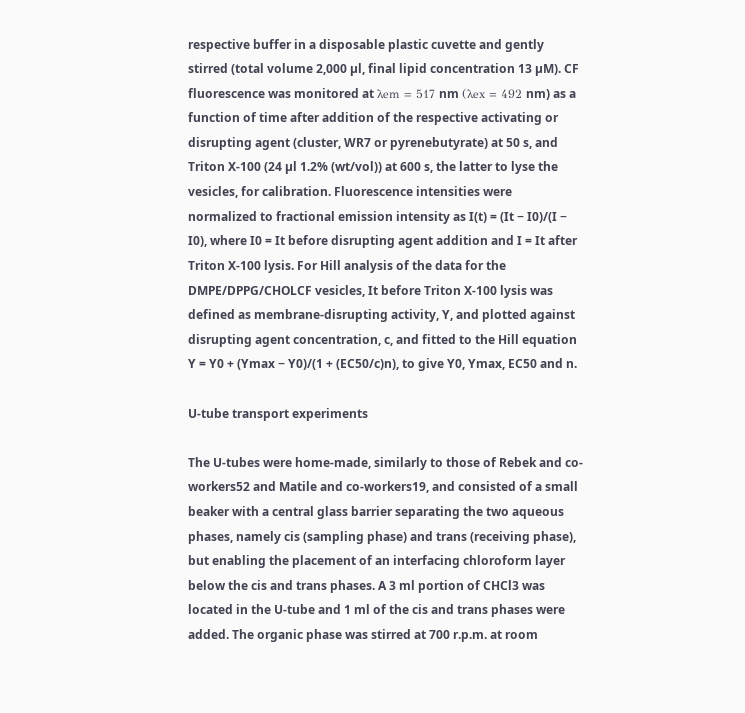respective buffer in a disposable plastic cuvette and gently stirred (total volume 2,000 µl, final lipid concentration 13 µM). CF fluorescence was monitored at λem = 517 nm (λex = 492 nm) as a function of time after addition of the respective activating or disrupting agent (cluster, WR7 or pyrenebutyrate) at 50 s, and Triton X-100 (24 µl 1.2% (wt/vol)) at 600 s, the latter to lyse the vesicles, for calibration. Fluorescence intensities were normalized to fractional emission intensity as I(t) = (It − I0)/(I − I0), where I0 = It before disrupting agent addition and I = It after Triton X-100 lysis. For Hill analysis of the data for the DMPE/DPPG/CHOLCF vesicles, It before Triton X-100 lysis was defined as membrane-disrupting activity, Y, and plotted against disrupting agent concentration, c, and fitted to the Hill equation Y = Y0 + (Ymax − Y0)/(1 + (EC50/c)n), to give Y0, Ymax, EC50 and n.

U-tube transport experiments

The U-tubes were home-made, similarly to those of Rebek and co-workers52 and Matile and co-workers19, and consisted of a small beaker with a central glass barrier separating the two aqueous phases, namely cis (sampling phase) and trans (receiving phase), but enabling the placement of an interfacing chloroform layer below the cis and trans phases. A 3 ml portion of CHCl3 was located in the U-tube and 1 ml of the cis and trans phases were added. The organic phase was stirred at 700 r.p.m. at room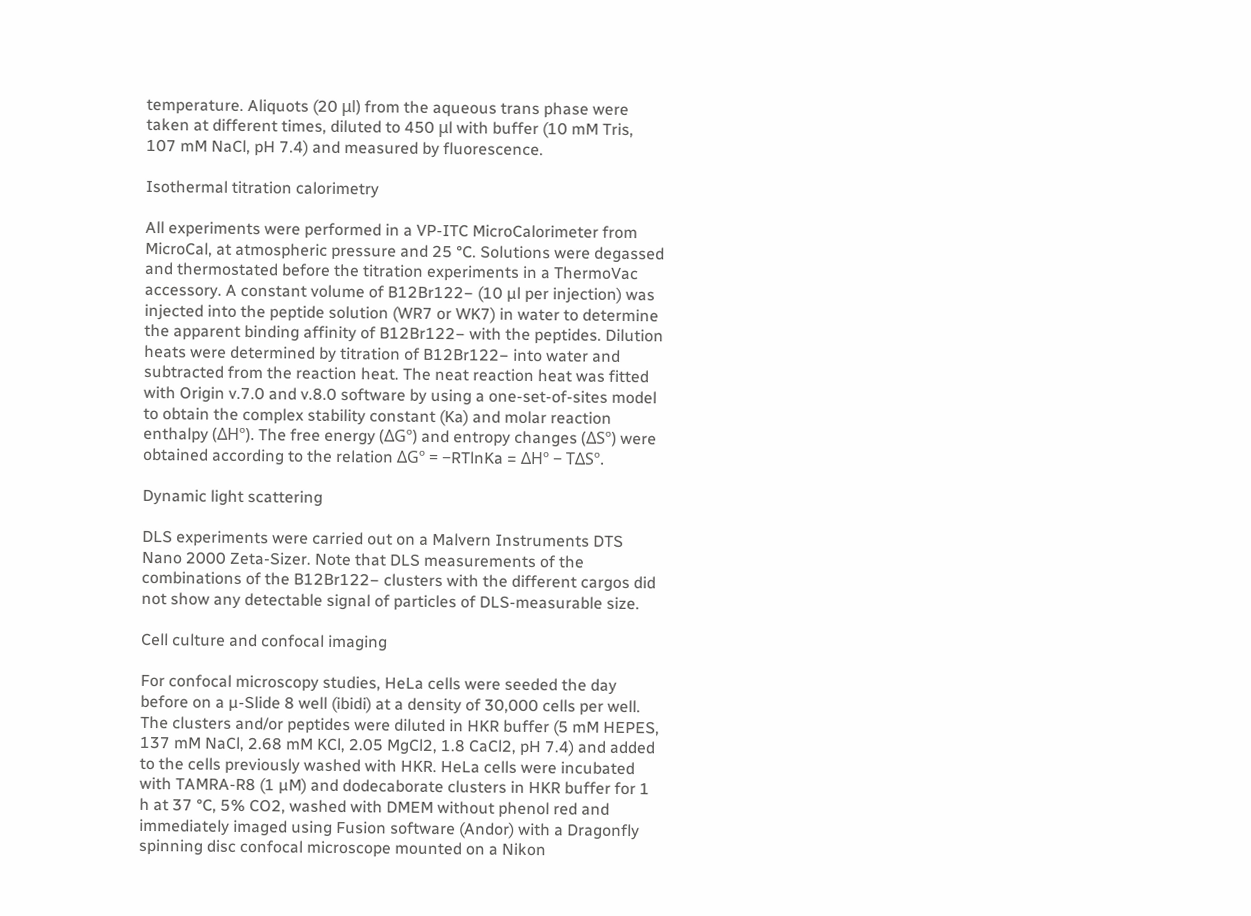temperature. Aliquots (20 μl) from the aqueous trans phase were taken at different times, diluted to 450 μl with buffer (10 mM Tris, 107 mM NaCl, pH 7.4) and measured by fluorescence.

Isothermal titration calorimetry

All experiments were performed in a VP-ITC MicroCalorimeter from MicroCal, at atmospheric pressure and 25 °C. Solutions were degassed and thermostated before the titration experiments in a ThermoVac accessory. A constant volume of B12Br122− (10 µl per injection) was injected into the peptide solution (WR7 or WK7) in water to determine the apparent binding affinity of B12Br122− with the peptides. Dilution heats were determined by titration of B12Br122− into water and subtracted from the reaction heat. The neat reaction heat was fitted with Origin v.7.0 and v.8.0 software by using a one-set-of-sites model to obtain the complex stability constant (Ka) and molar reaction enthalpy (ΔHº). The free energy (ΔGº) and entropy changes (ΔSº) were obtained according to the relation ΔGº = −RTlnKa = ΔHº − TΔSº.

Dynamic light scattering

DLS experiments were carried out on a Malvern Instruments DTS Nano 2000 Zeta-Sizer. Note that DLS measurements of the combinations of the B12Br122− clusters with the different cargos did not show any detectable signal of particles of DLS-measurable size.

Cell culture and confocal imaging

For confocal microscopy studies, HeLa cells were seeded the day before on a µ-Slide 8 well (ibidi) at a density of 30,000 cells per well. The clusters and/or peptides were diluted in HKR buffer (5 mM HEPES, 137 mM NaCl, 2.68 mM KCl, 2.05 MgCl2, 1.8 CaCl2, pH 7.4) and added to the cells previously washed with HKR. HeLa cells were incubated with TAMRA-R8 (1 µM) and dodecaborate clusters in HKR buffer for 1 h at 37 °C, 5% CO2, washed with DMEM without phenol red and immediately imaged using Fusion software (Andor) with a Dragonfly spinning disc confocal microscope mounted on a Nikon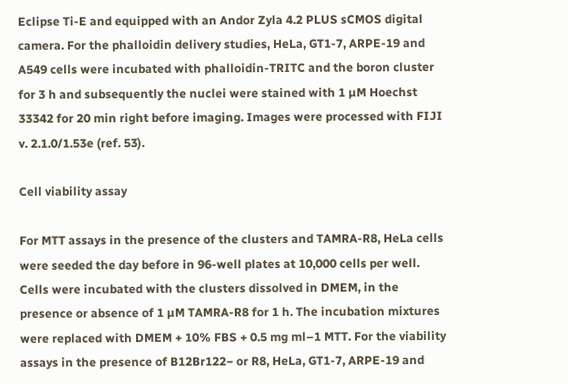Eclipse Ti-E and equipped with an Andor Zyla 4.2 PLUS sCMOS digital camera. For the phalloidin delivery studies, HeLa, GT1-7, ARPE-19 and A549 cells were incubated with phalloidin-TRITC and the boron cluster for 3 h and subsequently the nuclei were stained with 1 µM Hoechst 33342 for 20 min right before imaging. Images were processed with FIJI v. 2.1.0/1.53e (ref. 53).

Cell viability assay

For MTT assays in the presence of the clusters and TAMRA-R8, HeLa cells were seeded the day before in 96-well plates at 10,000 cells per well. Cells were incubated with the clusters dissolved in DMEM, in the presence or absence of 1 µM TAMRA-R8 for 1 h. The incubation mixtures were replaced with DMEM + 10% FBS + 0.5 mg ml–1 MTT. For the viability assays in the presence of B12Br122− or R8, HeLa, GT1-7, ARPE-19 and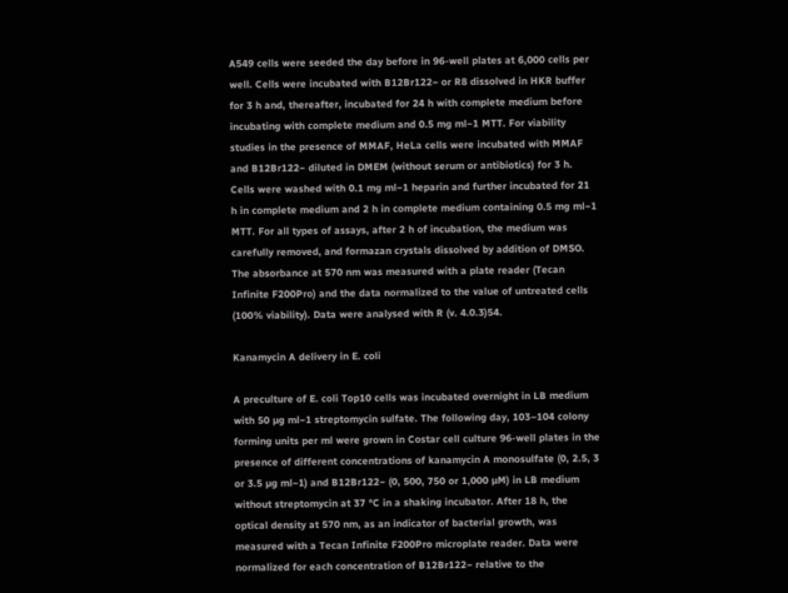A549 cells were seeded the day before in 96-well plates at 6,000 cells per well. Cells were incubated with B12Br122− or R8 dissolved in HKR buffer for 3 h and, thereafter, incubated for 24 h with complete medium before incubating with complete medium and 0.5 mg ml−1 MTT. For viability studies in the presence of MMAF, HeLa cells were incubated with MMAF and B12Br122− diluted in DMEM (without serum or antibiotics) for 3 h. Cells were washed with 0.1 mg ml−1 heparin and further incubated for 21 h in complete medium and 2 h in complete medium containing 0.5 mg ml−1 MTT. For all types of assays, after 2 h of incubation, the medium was carefully removed, and formazan crystals dissolved by addition of DMSO. The absorbance at 570 nm was measured with a plate reader (Tecan Infinite F200Pro) and the data normalized to the value of untreated cells (100% viability). Data were analysed with R (v. 4.0.3)54.

Kanamycin A delivery in E. coli

A preculture of E. coli Top10 cells was incubated overnight in LB medium with 50 µg ml−1 streptomycin sulfate. The following day, 103–104 colony forming units per ml were grown in Costar cell culture 96-well plates in the presence of different concentrations of kanamycin A monosulfate (0, 2.5, 3 or 3.5 µg ml−1) and B12Br122− (0, 500, 750 or 1,000 µM) in LB medium without streptomycin at 37 °C in a shaking incubator. After 18 h, the optical density at 570 nm, as an indicator of bacterial growth, was measured with a Tecan Infinite F200Pro microplate reader. Data were normalized for each concentration of B12Br122− relative to the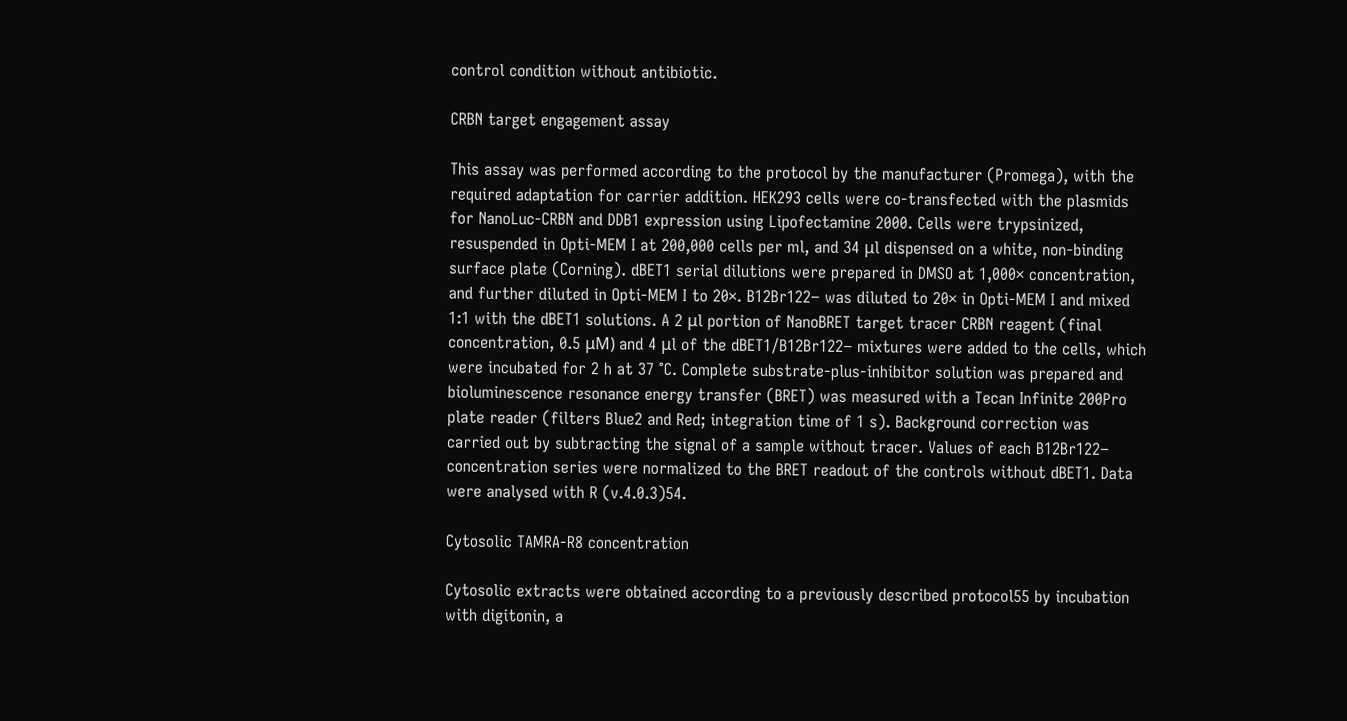control condition without antibiotic.

CRBN target engagement assay

This assay was performed according to the protocol by the manufacturer (Promega), with the required adaptation for carrier addition. HEK293 cells were co-transfected with the plasmids for NanoLuc-CRBN and DDB1 expression using Lipofectamine 2000. Cells were trypsinized, resuspended in Opti-MEM I at 200,000 cells per ml, and 34 μl dispensed on a white, non-binding surface plate (Corning). dBET1 serial dilutions were prepared in DMSO at 1,000× concentration, and further diluted in Opti-MEM I to 20×. B12Br122− was diluted to 20× in Opti-MEM I and mixed 1:1 with the dBET1 solutions. A 2 μl portion of NanoBRET target tracer CRBN reagent (final concentration, 0.5 μM) and 4 μl of the dBET1/B12Br122− mixtures were added to the cells, which were incubated for 2 h at 37 °C. Complete substrate-plus-inhibitor solution was prepared and bioluminescence resonance energy transfer (BRET) was measured with a Tecan Infinite 200Pro plate reader (filters Blue2 and Red; integration time of 1 s). Background correction was carried out by subtracting the signal of a sample without tracer. Values of each B12Br122− concentration series were normalized to the BRET readout of the controls without dBET1. Data were analysed with R (v.4.0.3)54.

Cytosolic TAMRA-R8 concentration

Cytosolic extracts were obtained according to a previously described protocol55 by incubation with digitonin, a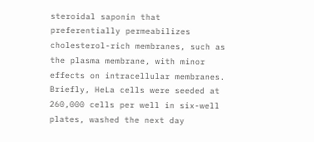steroidal saponin that preferentially permeabilizes cholesterol-rich membranes, such as the plasma membrane, with minor effects on intracellular membranes. Briefly, HeLa cells were seeded at 260,000 cells per well in six-well plates, washed the next day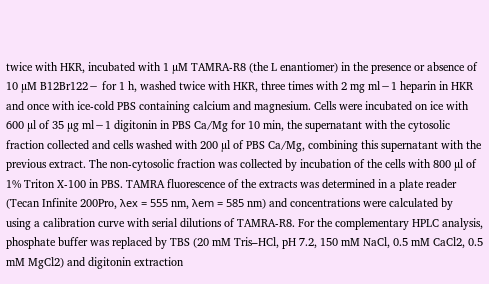twice with HKR, incubated with 1 µM TAMRA-R8 (the L enantiomer) in the presence or absence of 10 µM B12Br122− for 1 h, washed twice with HKR, three times with 2 mg ml−1 heparin in HKR and once with ice-cold PBS containing calcium and magnesium. Cells were incubated on ice with 600 µl of 35 µg ml−1 digitonin in PBS Ca/Mg for 10 min, the supernatant with the cytosolic fraction collected and cells washed with 200 µl of PBS Ca/Mg, combining this supernatant with the previous extract. The non-cytosolic fraction was collected by incubation of the cells with 800 µl of 1% Triton X-100 in PBS. TAMRA fluorescence of the extracts was determined in a plate reader (Tecan Infinite 200Pro, λex = 555 nm, λem = 585 nm) and concentrations were calculated by using a calibration curve with serial dilutions of TAMRA-R8. For the complementary HPLC analysis, phosphate buffer was replaced by TBS (20 mM Tris–HCl, pH 7.2, 150 mM NaCl, 0.5 mM CaCl2, 0.5 mM MgCl2) and digitonin extraction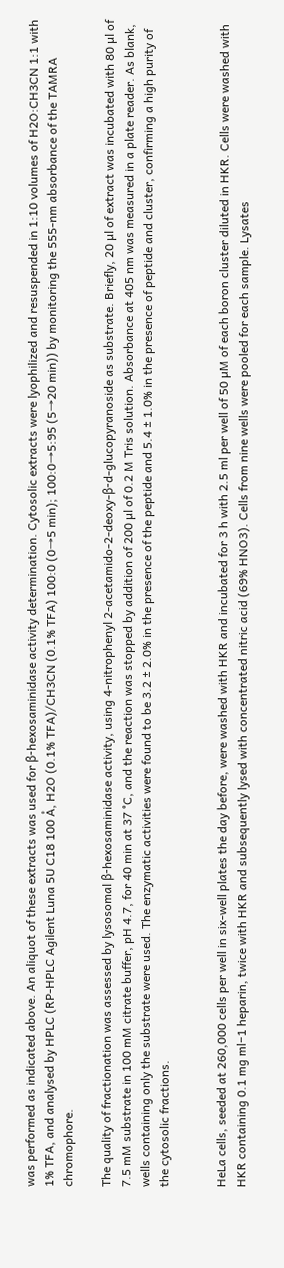was performed as indicated above. An aliquot of these extracts was used for β-hexosaminidase activity determination. Cytosolic extracts were lyophilized and resuspended in 1:10 volumes of H2O:CH3CN 1:1 with 1% TFA, and analysed by HPLC (RP-HPLC Agilent Luna 5U C18 100 Å, H2O (0.1% TFA)/CH3CN (0.1% TFA) 100:0 (0→5 min); 100:0→5:95 (5→20 min)) by monitoring the 555-nm absorbance of the TAMRA chromophore.

The quality of fractionation was assessed by lysosomal β-hexosaminidase activity, using 4-nitrophenyl 2-acetamido-2-deoxy-β-d-glucopyranoside as substrate. Briefly, 20 µl of extract was incubated with 80 µl of 7.5 mM substrate in 100 mM citrate buffer, pH 4.7, for 40 min at 37 °C, and the reaction was stopped by addition of 200 µl of 0.2 M Tris solution. Absorbance at 405 nm was measured in a plate reader. As blank, wells containing only the substrate were used. The enzymatic activities were found to be 3.2 ± 2.0% in the presence of the peptide and 5.4 ± 1.0% in the presence of peptide and cluster, confirming a high purity of the cytosolic fractions.


HeLa cells, seeded at 260,000 cells per well in six-well plates the day before, were washed with HKR and incubated for 3 h with 2.5 ml per well of 50 µM of each boron cluster diluted in HKR. Cells were washed with HKR containing 0.1 mg ml−1 heparin, twice with HKR and subsequently lysed with concentrated nitric acid (69% HNO3). Cells from nine wells were pooled for each sample. Lysates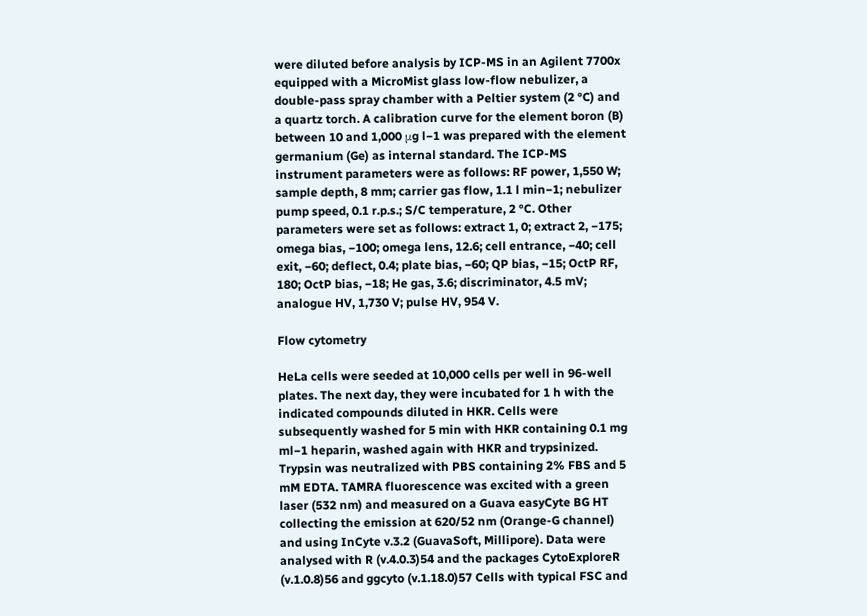were diluted before analysis by ICP-MS in an Agilent 7700x equipped with a MicroMist glass low-flow nebulizer, a double-pass spray chamber with a Peltier system (2 °C) and a quartz torch. A calibration curve for the element boron (B) between 10 and 1,000 μg l−1 was prepared with the element germanium (Ge) as internal standard. The ICP-MS instrument parameters were as follows: RF power, 1,550 W; sample depth, 8 mm; carrier gas flow, 1.1 l min−1; nebulizer pump speed, 0.1 r.p.s.; S/C temperature, 2 °C. Other parameters were set as follows: extract 1, 0; extract 2, −175; omega bias, −100; omega lens, 12.6; cell entrance, −40; cell exit, −60; deflect, 0.4; plate bias, −60; QP bias, −15; OctP RF, 180; OctP bias, −18; He gas, 3.6; discriminator, 4.5 mV; analogue HV, 1,730 V; pulse HV, 954 V.

Flow cytometry

HeLa cells were seeded at 10,000 cells per well in 96-well plates. The next day, they were incubated for 1 h with the indicated compounds diluted in HKR. Cells were subsequently washed for 5 min with HKR containing 0.1 mg ml−1 heparin, washed again with HKR and trypsinized. Trypsin was neutralized with PBS containing 2% FBS and 5 mM EDTA. TAMRA fluorescence was excited with a green laser (532 nm) and measured on a Guava easyCyte BG HT collecting the emission at 620/52 nm (Orange-G channel) and using InCyte v.3.2 (GuavaSoft, Millipore). Data were analysed with R (v.4.0.3)54 and the packages CytoExploreR (v.1.0.8)56 and ggcyto (v.1.18.0)57 Cells with typical FSC and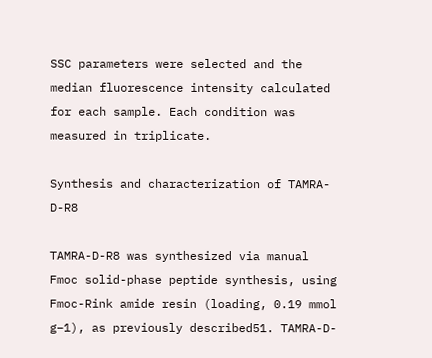SSC parameters were selected and the median fluorescence intensity calculated for each sample. Each condition was measured in triplicate.

Synthesis and characterization of TAMRA-D-R8

TAMRA-D-R8 was synthesized via manual Fmoc solid-phase peptide synthesis, using Fmoc-Rink amide resin (loading, 0.19 mmol g−1), as previously described51. TAMRA-D-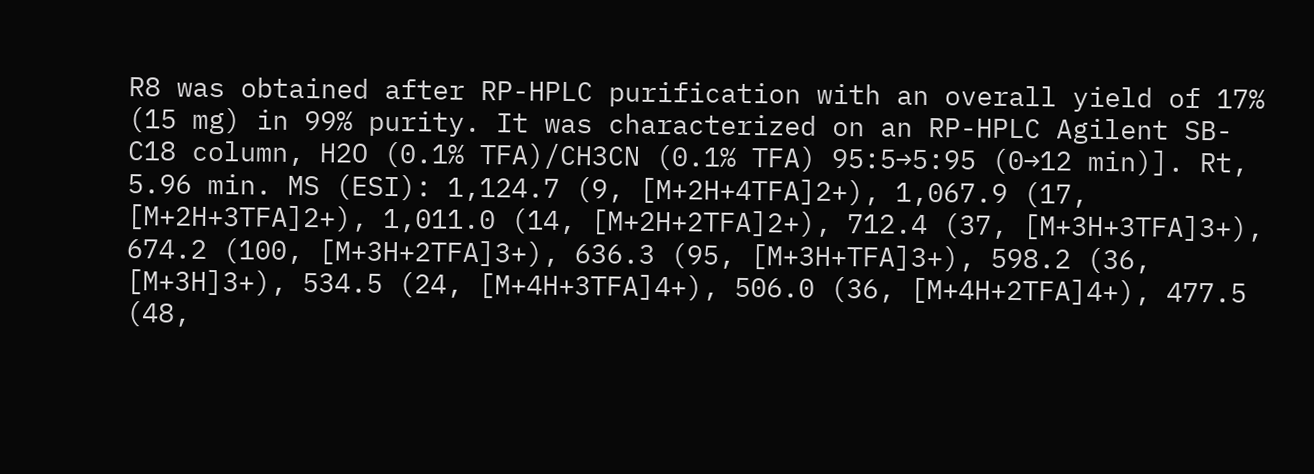R8 was obtained after RP-HPLC purification with an overall yield of 17% (15 mg) in 99% purity. It was characterized on an RP-HPLC Agilent SB-C18 column, H2O (0.1% TFA)/CH3CN (0.1% TFA) 95:5→5:95 (0→12 min)]. Rt, 5.96 min. MS (ESI): 1,124.7 (9, [M+2H+4TFA]2+), 1,067.9 (17, [M+2H+3TFA]2+), 1,011.0 (14, [M+2H+2TFA]2+), 712.4 (37, [M+3H+3TFA]3+), 674.2 (100, [M+3H+2TFA]3+), 636.3 (95, [M+3H+TFA]3+), 598.2 (36, [M+3H]3+), 534.5 (24, [M+4H+3TFA]4+), 506.0 (36, [M+4H+2TFA]4+), 477.5 (48,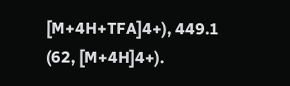[M+4H+TFA]4+), 449.1 (62, [M+4H]4+).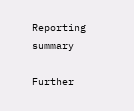Reporting summary

Further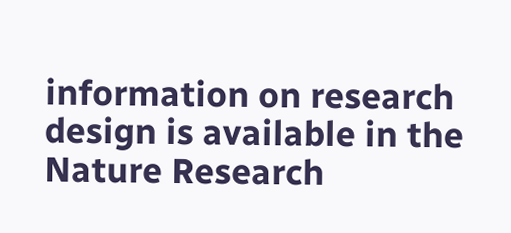information on research design is available in the Nature Research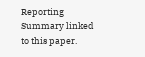Reporting Summary linked to this paper.